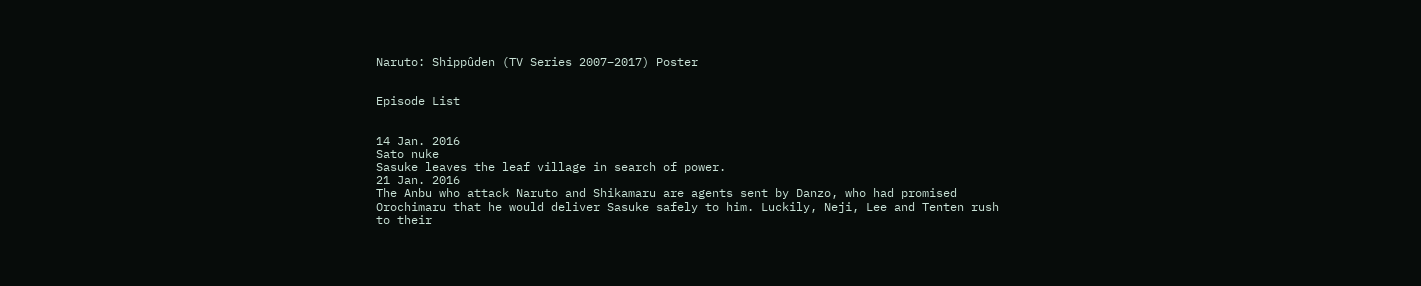Naruto: Shippûden (TV Series 2007–2017) Poster


Episode List


14 Jan. 2016
Sato nuke
Sasuke leaves the leaf village in search of power.
21 Jan. 2016
The Anbu who attack Naruto and Shikamaru are agents sent by Danzo, who had promised Orochimaru that he would deliver Sasuke safely to him. Luckily, Neji, Lee and Tenten rush to their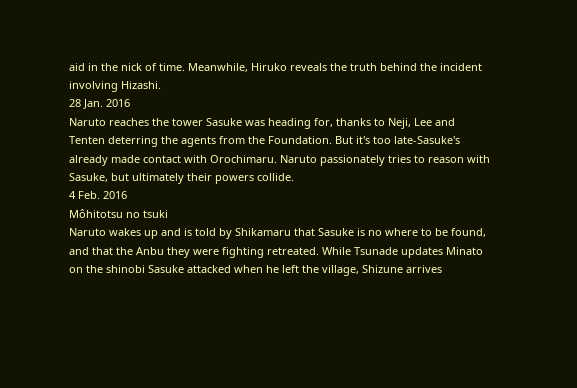aid in the nick of time. Meanwhile, Hiruko reveals the truth behind the incident involving Hizashi.
28 Jan. 2016
Naruto reaches the tower Sasuke was heading for, thanks to Neji, Lee and Tenten deterring the agents from the Foundation. But it's too late-Sasuke's already made contact with Orochimaru. Naruto passionately tries to reason with Sasuke, but ultimately their powers collide.
4 Feb. 2016
Môhitotsu no tsuki
Naruto wakes up and is told by Shikamaru that Sasuke is no where to be found, and that the Anbu they were fighting retreated. While Tsunade updates Minato on the shinobi Sasuke attacked when he left the village, Shizune arrives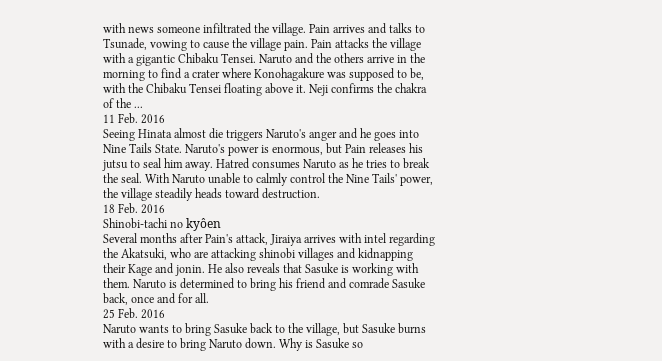with news someone infiltrated the village. Pain arrives and talks to Tsunade, vowing to cause the village pain. Pain attacks the village with a gigantic Chibaku Tensei. Naruto and the others arrive in the morning to find a crater where Konohagakure was supposed to be, with the Chibaku Tensei floating above it. Neji confirms the chakra of the ...
11 Feb. 2016
Seeing Hinata almost die triggers Naruto's anger and he goes into Nine Tails State. Naruto's power is enormous, but Pain releases his jutsu to seal him away. Hatred consumes Naruto as he tries to break the seal. With Naruto unable to calmly control the Nine Tails' power, the village steadily heads toward destruction.
18 Feb. 2016
Shinobi-tachi no kyôen
Several months after Pain's attack, Jiraiya arrives with intel regarding the Akatsuki, who are attacking shinobi villages and kidnapping their Kage and jonin. He also reveals that Sasuke is working with them. Naruto is determined to bring his friend and comrade Sasuke back, once and for all.
25 Feb. 2016
Naruto wants to bring Sasuke back to the village, but Sasuke burns with a desire to bring Naruto down. Why is Sasuke so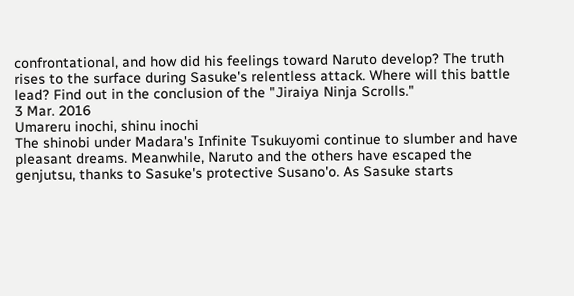confrontational, and how did his feelings toward Naruto develop? The truth rises to the surface during Sasuke's relentless attack. Where will this battle lead? Find out in the conclusion of the "Jiraiya Ninja Scrolls."
3 Mar. 2016
Umareru inochi, shinu inochi
The shinobi under Madara's Infinite Tsukuyomi continue to slumber and have pleasant dreams. Meanwhile, Naruto and the others have escaped the genjutsu, thanks to Sasuke's protective Susano'o. As Sasuke starts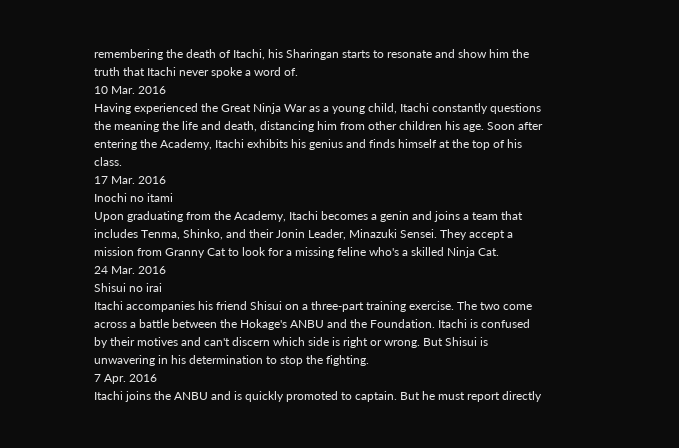remembering the death of Itachi, his Sharingan starts to resonate and show him the truth that Itachi never spoke a word of.
10 Mar. 2016
Having experienced the Great Ninja War as a young child, Itachi constantly questions the meaning the life and death, distancing him from other children his age. Soon after entering the Academy, Itachi exhibits his genius and finds himself at the top of his class.
17 Mar. 2016
Inochi no itami
Upon graduating from the Academy, Itachi becomes a genin and joins a team that includes Tenma, Shinko, and their Jonin Leader, Minazuki Sensei. They accept a mission from Granny Cat to look for a missing feline who's a skilled Ninja Cat.
24 Mar. 2016
Shisui no irai
Itachi accompanies his friend Shisui on a three-part training exercise. The two come across a battle between the Hokage's ANBU and the Foundation. Itachi is confused by their motives and can't discern which side is right or wrong. But Shisui is unwavering in his determination to stop the fighting.
7 Apr. 2016
Itachi joins the ANBU and is quickly promoted to captain. But he must report directly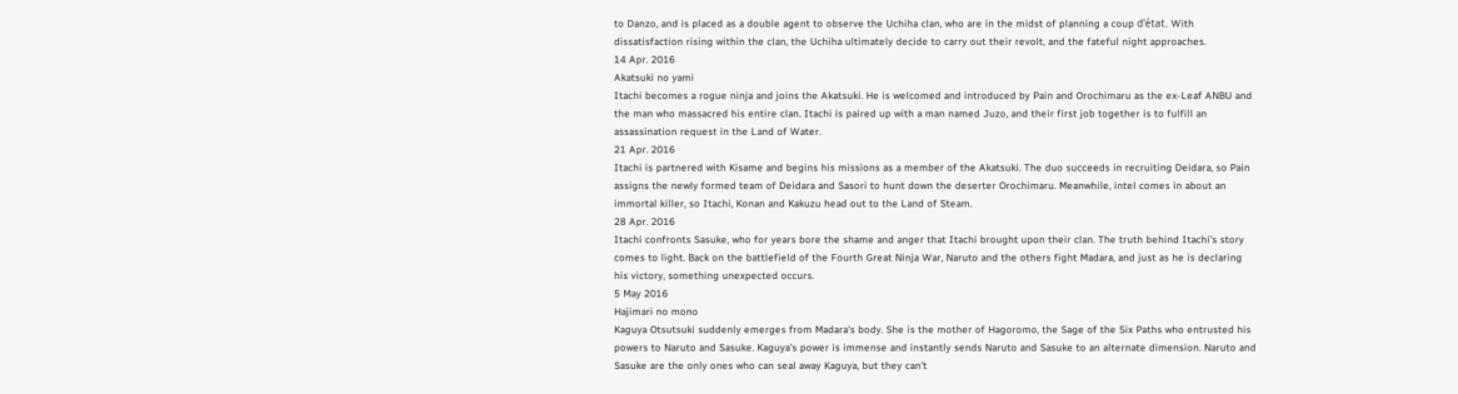to Danzo, and is placed as a double agent to observe the Uchiha clan, who are in the midst of planning a coup d'état. With dissatisfaction rising within the clan, the Uchiha ultimately decide to carry out their revolt, and the fateful night approaches.
14 Apr. 2016
Akatsuki no yami
Itachi becomes a rogue ninja and joins the Akatsuki. He is welcomed and introduced by Pain and Orochimaru as the ex-Leaf ANBU and the man who massacred his entire clan. Itachi is paired up with a man named Juzo, and their first job together is to fulfill an assassination request in the Land of Water.
21 Apr. 2016
Itachi is partnered with Kisame and begins his missions as a member of the Akatsuki. The duo succeeds in recruiting Deidara, so Pain assigns the newly formed team of Deidara and Sasori to hunt down the deserter Orochimaru. Meanwhile, intel comes in about an immortal killer, so Itachi, Konan and Kakuzu head out to the Land of Steam.
28 Apr. 2016
Itachi confronts Sasuke, who for years bore the shame and anger that Itachi brought upon their clan. The truth behind Itachi's story comes to light. Back on the battlefield of the Fourth Great Ninja War, Naruto and the others fight Madara, and just as he is declaring his victory, something unexpected occurs.
5 May 2016
Hajimari no mono
Kaguya Otsutsuki suddenly emerges from Madara's body. She is the mother of Hagoromo, the Sage of the Six Paths who entrusted his powers to Naruto and Sasuke. Kaguya's power is immense and instantly sends Naruto and Sasuke to an alternate dimension. Naruto and Sasuke are the only ones who can seal away Kaguya, but they can't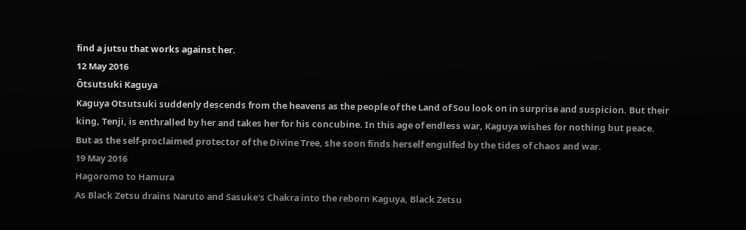find a jutsu that works against her.
12 May 2016
Ôtsutsuki Kaguya
Kaguya Otsutsuki suddenly descends from the heavens as the people of the Land of Sou look on in surprise and suspicion. But their king, Tenji, is enthralled by her and takes her for his concubine. In this age of endless war, Kaguya wishes for nothing but peace. But as the self-proclaimed protector of the Divine Tree, she soon finds herself engulfed by the tides of chaos and war.
19 May 2016
Hagoromo to Hamura
As Black Zetsu drains Naruto and Sasuke's Chakra into the reborn Kaguya, Black Zetsu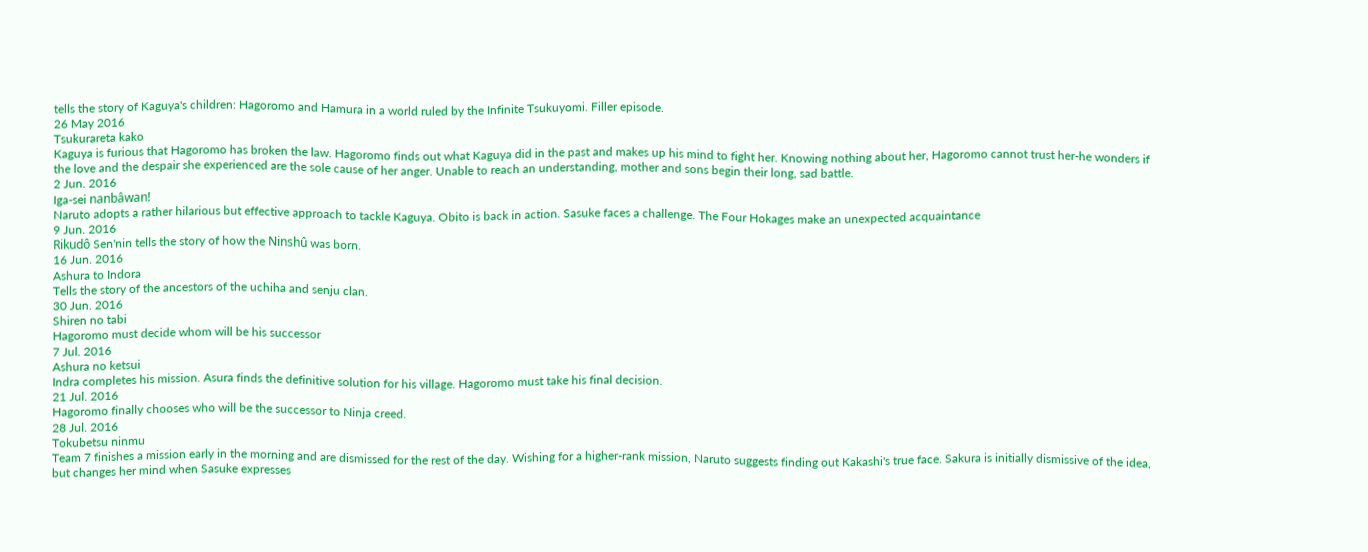tells the story of Kaguya's children: Hagoromo and Hamura in a world ruled by the Infinite Tsukuyomi. Filler episode.
26 May 2016
Tsukurareta kako
Kaguya is furious that Hagoromo has broken the law. Hagoromo finds out what Kaguya did in the past and makes up his mind to fight her. Knowing nothing about her, Hagoromo cannot trust her-he wonders if the love and the despair she experienced are the sole cause of her anger. Unable to reach an understanding, mother and sons begin their long, sad battle.
2 Jun. 2016
Iga-sei nanbâwan!
Naruto adopts a rather hilarious but effective approach to tackle Kaguya. Obito is back in action. Sasuke faces a challenge. The Four Hokages make an unexpected acquaintance
9 Jun. 2016
Rikudô Sen'nin tells the story of how the Ninshû was born.
16 Jun. 2016
Ashura to Indora
Tells the story of the ancestors of the uchiha and senju clan.
30 Jun. 2016
Shiren no tabi
Hagoromo must decide whom will be his successor
7 Jul. 2016
Ashura no ketsui
Indra completes his mission. Asura finds the definitive solution for his village. Hagoromo must take his final decision.
21 Jul. 2016
Hagoromo finally chooses who will be the successor to Ninja creed.
28 Jul. 2016
Tokubetsu ninmu
Team 7 finishes a mission early in the morning and are dismissed for the rest of the day. Wishing for a higher-rank mission, Naruto suggests finding out Kakashi's true face. Sakura is initially dismissive of the idea, but changes her mind when Sasuke expresses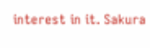interest in it. Sakura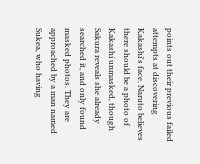points out their previous failed attempts at discovering Kakashi's face. Naruto believes there should be a photo of Kakashi unmasked, though Sakura reveals she already searched it, and only found masked photos. They are approached by a man named Sukea, who having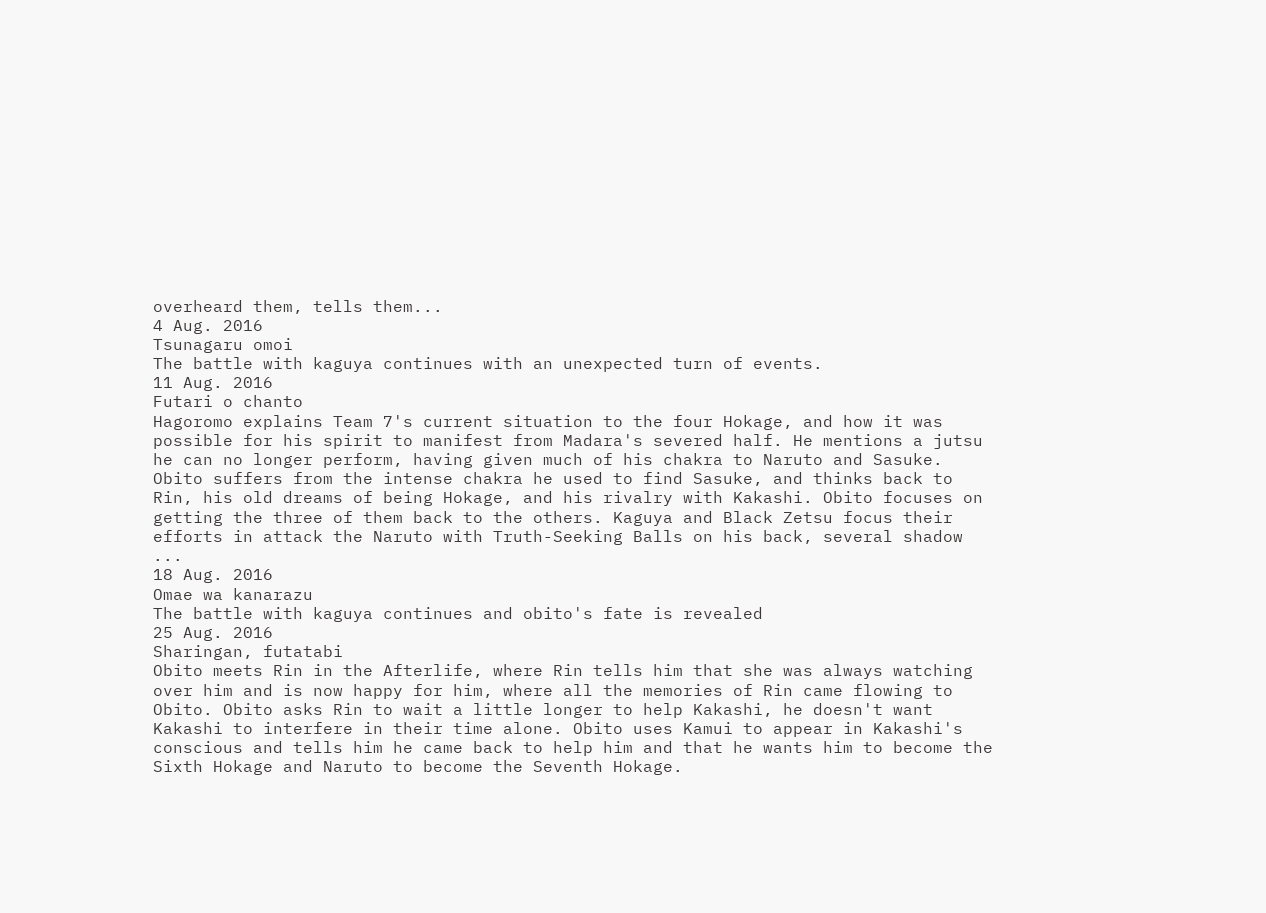overheard them, tells them...
4 Aug. 2016
Tsunagaru omoi
The battle with kaguya continues with an unexpected turn of events.
11 Aug. 2016
Futari o chanto
Hagoromo explains Team 7's current situation to the four Hokage, and how it was possible for his spirit to manifest from Madara's severed half. He mentions a jutsu he can no longer perform, having given much of his chakra to Naruto and Sasuke. Obito suffers from the intense chakra he used to find Sasuke, and thinks back to Rin, his old dreams of being Hokage, and his rivalry with Kakashi. Obito focuses on getting the three of them back to the others. Kaguya and Black Zetsu focus their efforts in attack the Naruto with Truth-Seeking Balls on his back, several shadow ...
18 Aug. 2016
Omae wa kanarazu
The battle with kaguya continues and obito's fate is revealed
25 Aug. 2016
Sharingan, futatabi
Obito meets Rin in the Afterlife, where Rin tells him that she was always watching over him and is now happy for him, where all the memories of Rin came flowing to Obito. Obito asks Rin to wait a little longer to help Kakashi, he doesn't want Kakashi to interfere in their time alone. Obito uses Kamui to appear in Kakashi's conscious and tells him he came back to help him and that he wants him to become the Sixth Hokage and Naruto to become the Seventh Hokage.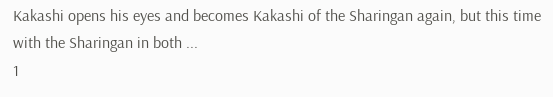Kakashi opens his eyes and becomes Kakashi of the Sharingan again, but this time with the Sharingan in both ...
1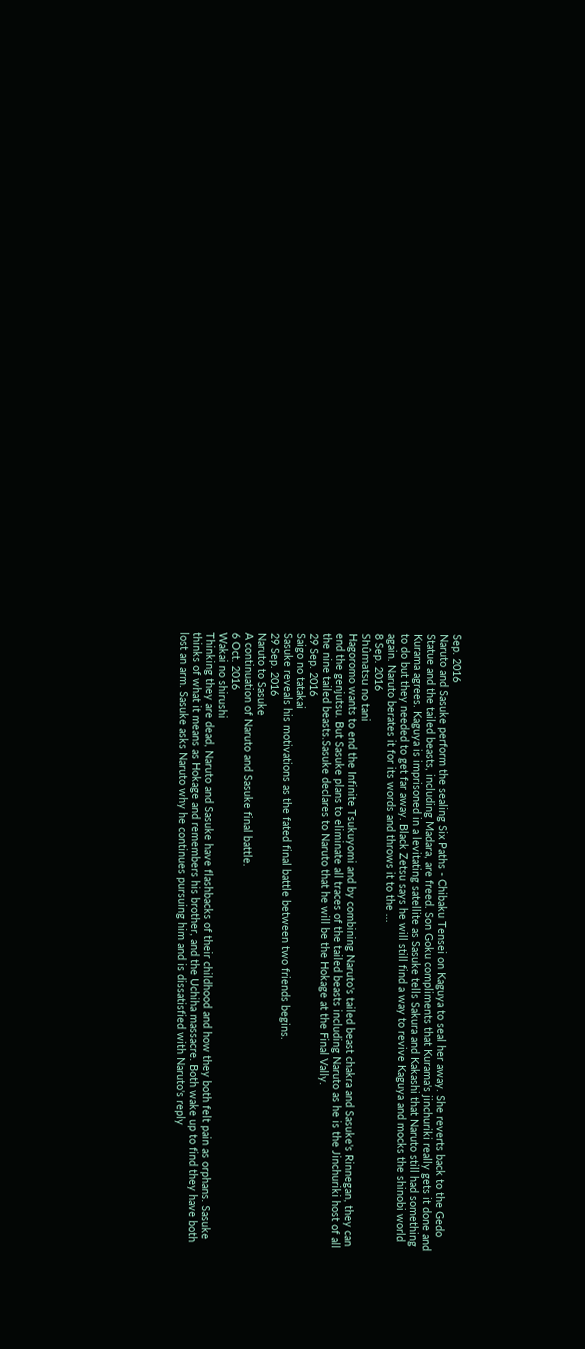Sep. 2016
Naruto and Sasuke perform the sealing Six Paths - Chibaku Tensei on Kaguya to seal her away. She reverts back to the Gedo Statue and the tailed beasts, including Madara, are freed. Son Goku compliments that Kurama's jinchuriki really gets it done and Kurama agrees. Kaguya is imprisoned in a levitating satellite as Sasuke tells Sakura and Kakashi that Naruto still had something to do but they needed to get far away. Black Zetsu says he will still find a way to revive Kaguya and mocks the shinobi world again. Naruto berates it for its words and throws it to the ...
8 Sep. 2016
Shûmatsu no tani
Hagoromo wants to end the Infinite Tsukuyomi and by combining Naruto's tailed beast chakra and Sasuke's Rinnegan, they can end the genjutsu. But Sasuke plans to eliminate all traces of the tailed beasts including Naruto as he is the Jinchuriki host of all the nine tailed beasts.Sasuke declares to Naruto that he will be the Hokage at the Final Vally.
29 Sep. 2016
Saigo no tatakai
Sasuke reveals his motivations as the fated final battle between two friends begins.
29 Sep. 2016
Naruto to Sasuke
A continuation of Naruto and Sasuke final battle.
6 Oct. 2016
Wakai no shirushi
Thinking they are dead, Naruto and Sasuke have flashbacks of their childhood and how they both felt pain as orphans. Sasuke thinks of what it means as Hokage and remembers his brother, and the Uchiha massacre. Both wake up to find they have both lost an arm. Sasuke asks Naruto why he continues pursuing him and is dissatisfied with Naruto's reply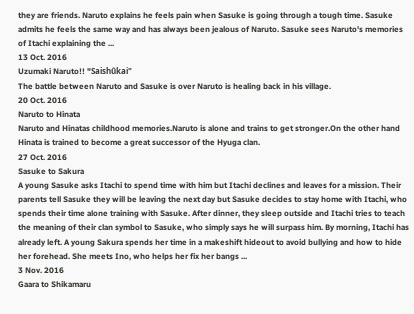they are friends. Naruto explains he feels pain when Sasuke is going through a tough time. Sasuke admits he feels the same way and has always been jealous of Naruto. Sasuke sees Naruto's memories of Itachi explaining the ...
13 Oct. 2016
Uzumaki Naruto!! "Saishûkai"
The battle between Naruto and Sasuke is over Naruto is healing back in his village.
20 Oct. 2016
Naruto to Hinata
Naruto and Hinatas childhood memories.Naruto is alone and trains to get stronger.On the other hand Hinata is trained to become a great successor of the Hyuga clan.
27 Oct. 2016
Sasuke to Sakura
A young Sasuke asks Itachi to spend time with him but Itachi declines and leaves for a mission. Their parents tell Sasuke they will be leaving the next day but Sasuke decides to stay home with Itachi, who spends their time alone training with Sasuke. After dinner, they sleep outside and Itachi tries to teach the meaning of their clan symbol to Sasuke, who simply says he will surpass him. By morning, Itachi has already left. A young Sakura spends her time in a makeshift hideout to avoid bullying and how to hide her forehead. She meets Ino, who helps her fix her bangs ...
3 Nov. 2016
Gaara to Shikamaru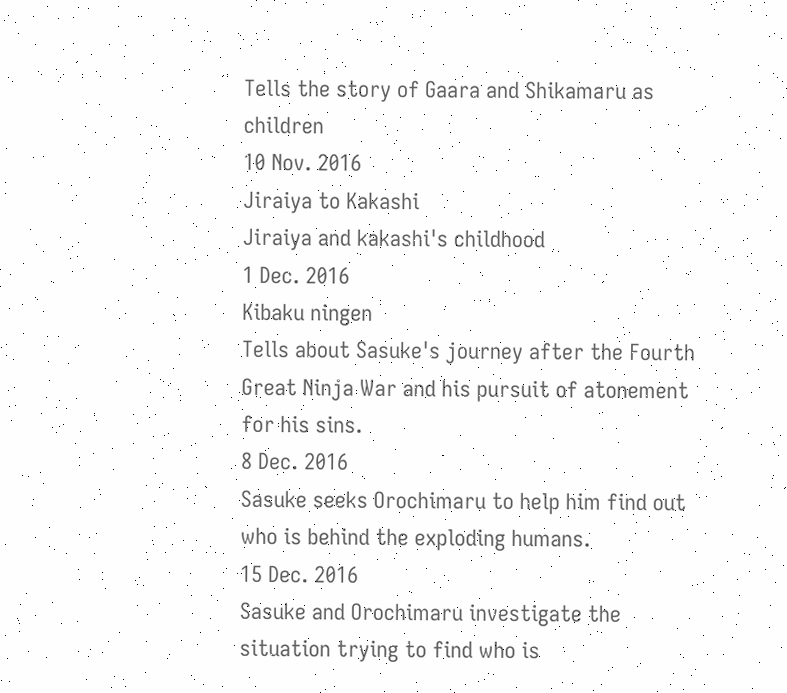Tells the story of Gaara and Shikamaru as children
10 Nov. 2016
Jiraiya to Kakashi
Jiraiya and kakashi's childhood
1 Dec. 2016
Kibaku ningen
Tells about Sasuke's journey after the Fourth Great Ninja War and his pursuit of atonement for his sins.
8 Dec. 2016
Sasuke seeks Orochimaru to help him find out who is behind the exploding humans.
15 Dec. 2016
Sasuke and Orochimaru investigate the situation trying to find who is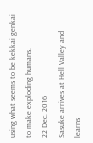using what seems to be kekkai genkai to make exploding humans.
22 Dec. 2016
Sasuke arrives at Hell Valley and learns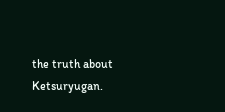the truth about Ketsuryugan.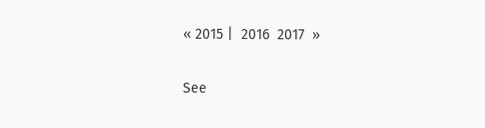« 2015 |  2016  2017  »

See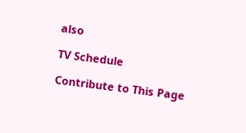also

TV Schedule

Contribute to This Page